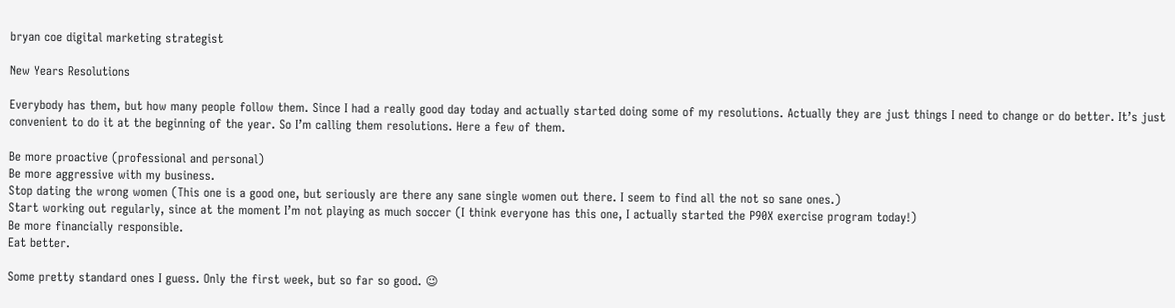bryan coe digital marketing strategist

New Years Resolutions

Everybody has them, but how many people follow them. Since I had a really good day today and actually started doing some of my resolutions. Actually they are just things I need to change or do better. It’s just convenient to do it at the beginning of the year. So I’m calling them resolutions. Here a few of them.

Be more proactive (professional and personal)
Be more aggressive with my business.
Stop dating the wrong women (This one is a good one, but seriously are there any sane single women out there. I seem to find all the not so sane ones.)
Start working out regularly, since at the moment I’m not playing as much soccer (I think everyone has this one, I actually started the P90X exercise program today!)
Be more financially responsible.
Eat better.

Some pretty standard ones I guess. Only the first week, but so far so good. 😉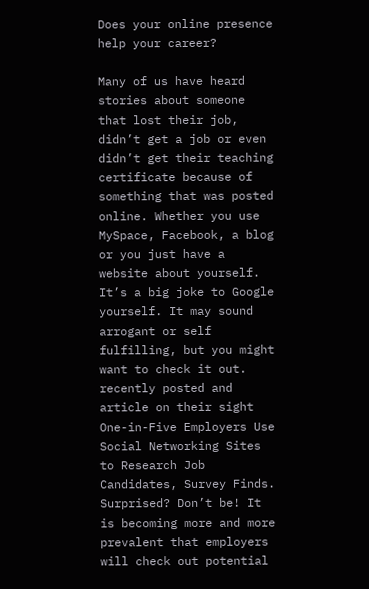Does your online presence help your career?

Many of us have heard stories about someone that lost their job, didn’t get a job or even didn’t get their teaching certificate because of something that was posted online. Whether you use MySpace, Facebook, a blog or you just have a website about yourself. It’s a big joke to Google yourself. It may sound arrogant or self fulfilling, but you might want to check it out. recently posted and article on their sight One-in-Five Employers Use Social Networking Sites to Research Job Candidates, Survey Finds. Surprised? Don’t be! It is becoming more and more prevalent that employers will check out potential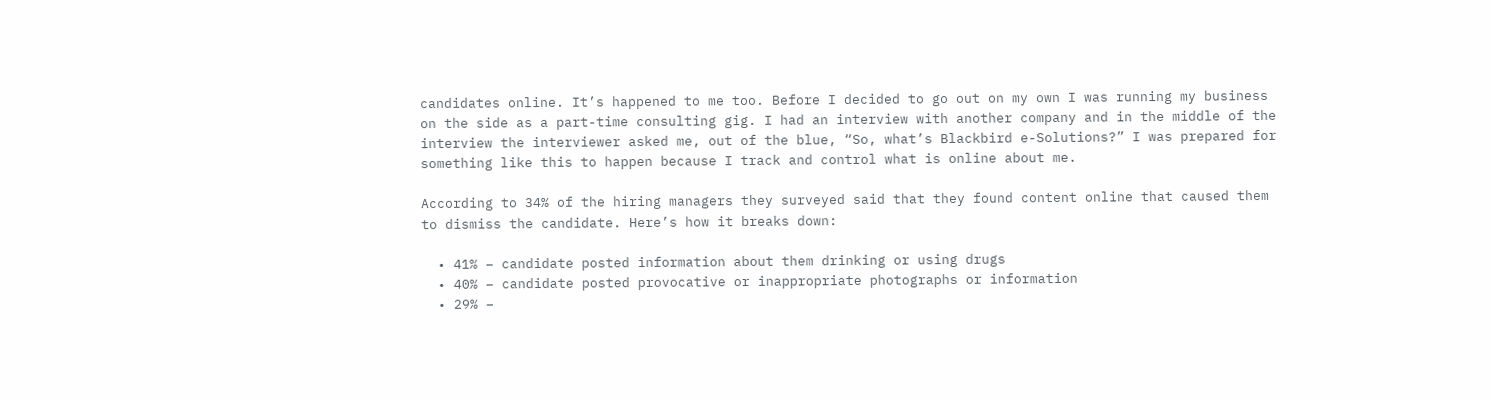candidates online. It’s happened to me too. Before I decided to go out on my own I was running my business on the side as a part-time consulting gig. I had an interview with another company and in the middle of the interview the interviewer asked me, out of the blue, “So, what’s Blackbird e-Solutions?” I was prepared for something like this to happen because I track and control what is online about me.

According to 34% of the hiring managers they surveyed said that they found content online that caused them to dismiss the candidate. Here’s how it breaks down:

  • 41% – candidate posted information about them drinking or using drugs
  • 40% – candidate posted provocative or inappropriate photographs or information
  • 29% –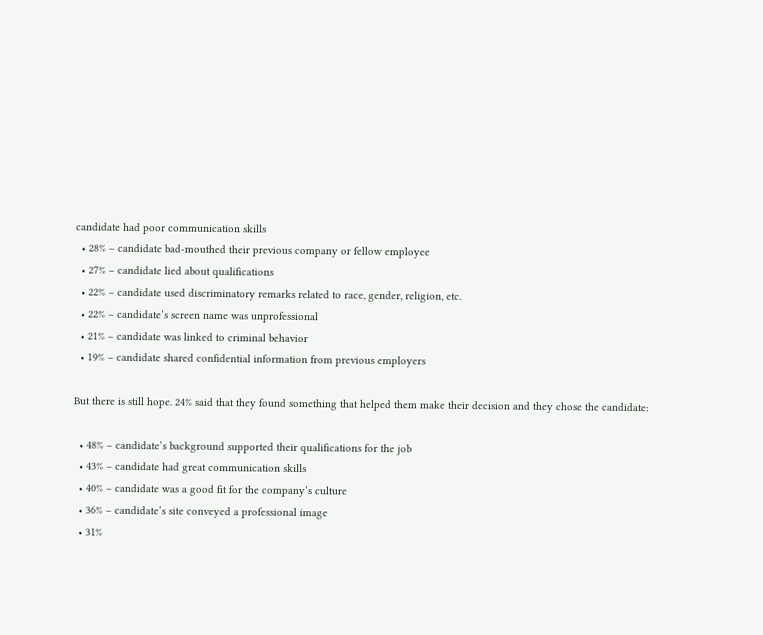candidate had poor communication skills
  • 28% – candidate bad-mouthed their previous company or fellow employee
  • 27% – candidate lied about qualifications
  • 22% – candidate used discriminatory remarks related to race, gender, religion, etc.
  • 22% – candidate’s screen name was unprofessional
  • 21% – candidate was linked to criminal behavior
  • 19% – candidate shared confidential information from previous employers

But there is still hope. 24% said that they found something that helped them make their decision and they chose the candidate:

  • 48% – candidate’s background supported their qualifications for the job
  • 43% – candidate had great communication skills
  • 40% – candidate was a good fit for the company’s culture
  • 36% – candidate’s site conveyed a professional image
  • 31%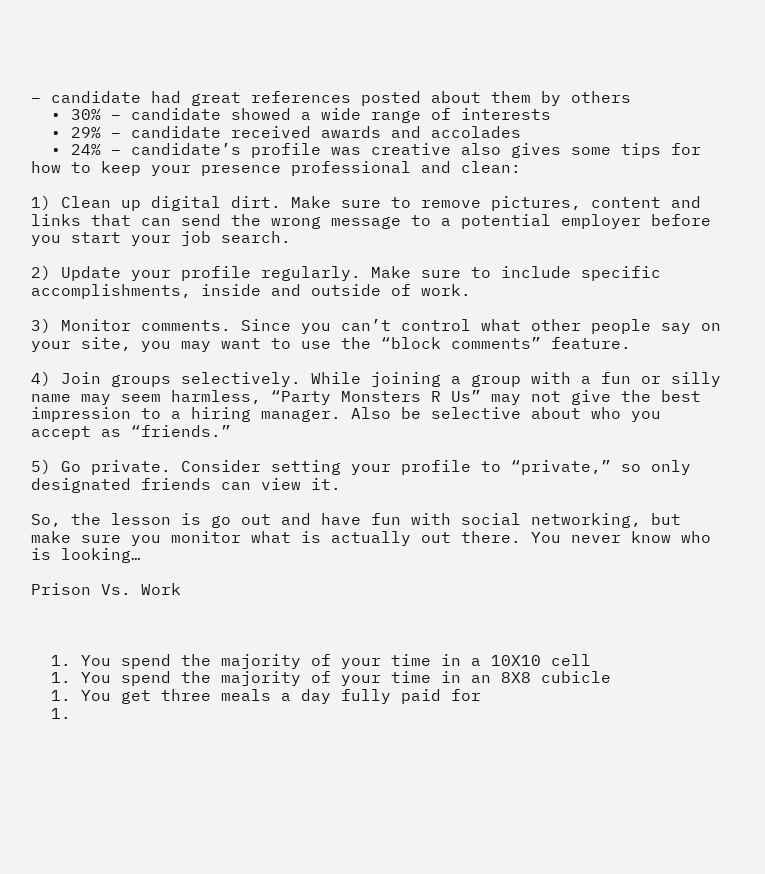– candidate had great references posted about them by others
  • 30% – candidate showed a wide range of interests
  • 29% – candidate received awards and accolades
  • 24% – candidate’s profile was creative also gives some tips for how to keep your presence professional and clean:

1) Clean up digital dirt. Make sure to remove pictures, content and links that can send the wrong message to a potential employer before you start your job search.

2) Update your profile regularly. Make sure to include specific accomplishments, inside and outside of work.

3) Monitor comments. Since you can’t control what other people say on your site, you may want to use the “block comments” feature.

4) Join groups selectively. While joining a group with a fun or silly name may seem harmless, “Party Monsters R Us” may not give the best impression to a hiring manager. Also be selective about who you accept as “friends.”

5) Go private. Consider setting your profile to “private,” so only designated friends can view it.

So, the lesson is go out and have fun with social networking, but make sure you monitor what is actually out there. You never know who is looking…

Prison Vs. Work



  1. You spend the majority of your time in a 10X10 cell
  1. You spend the majority of your time in an 8X8 cubicle
  1. You get three meals a day fully paid for
  1.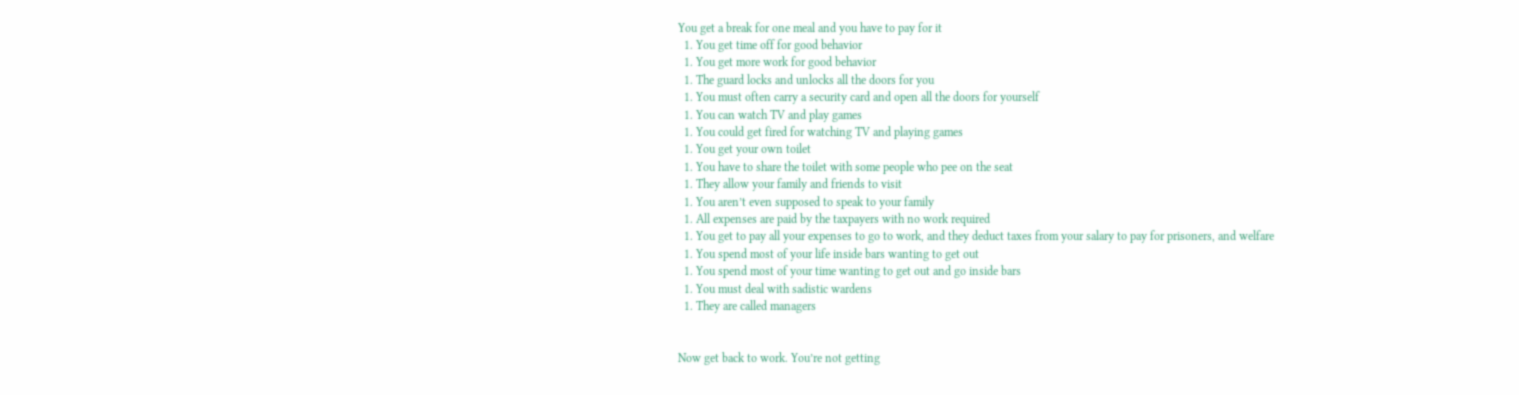You get a break for one meal and you have to pay for it
  1. You get time off for good behavior
  1. You get more work for good behavior
  1. The guard locks and unlocks all the doors for you
  1. You must often carry a security card and open all the doors for yourself
  1. You can watch TV and play games
  1. You could get fired for watching TV and playing games
  1. You get your own toilet
  1. You have to share the toilet with some people who pee on the seat
  1. They allow your family and friends to visit
  1. You aren’t even supposed to speak to your family
  1. All expenses are paid by the taxpayers with no work required
  1. You get to pay all your expenses to go to work, and they deduct taxes from your salary to pay for prisoners, and welfare
  1. You spend most of your life inside bars wanting to get out
  1. You spend most of your time wanting to get out and go inside bars
  1. You must deal with sadistic wardens
  1. They are called managers


Now get back to work. You’re not getting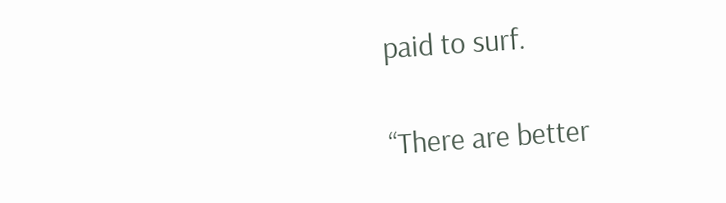paid to surf.

“There are better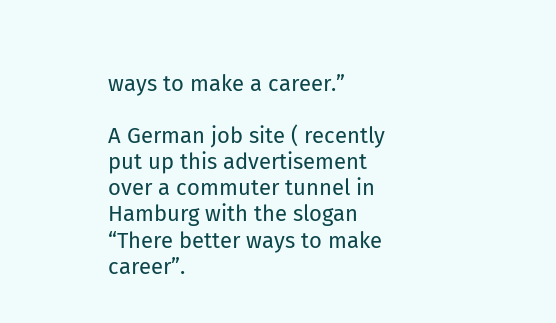ways to make a career.”

A German job site ( recently put up this advertisement over a commuter tunnel in Hamburg with the slogan “There better ways to make career”.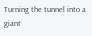Turning the tunnel into a giant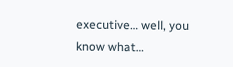executive… well, you know what…